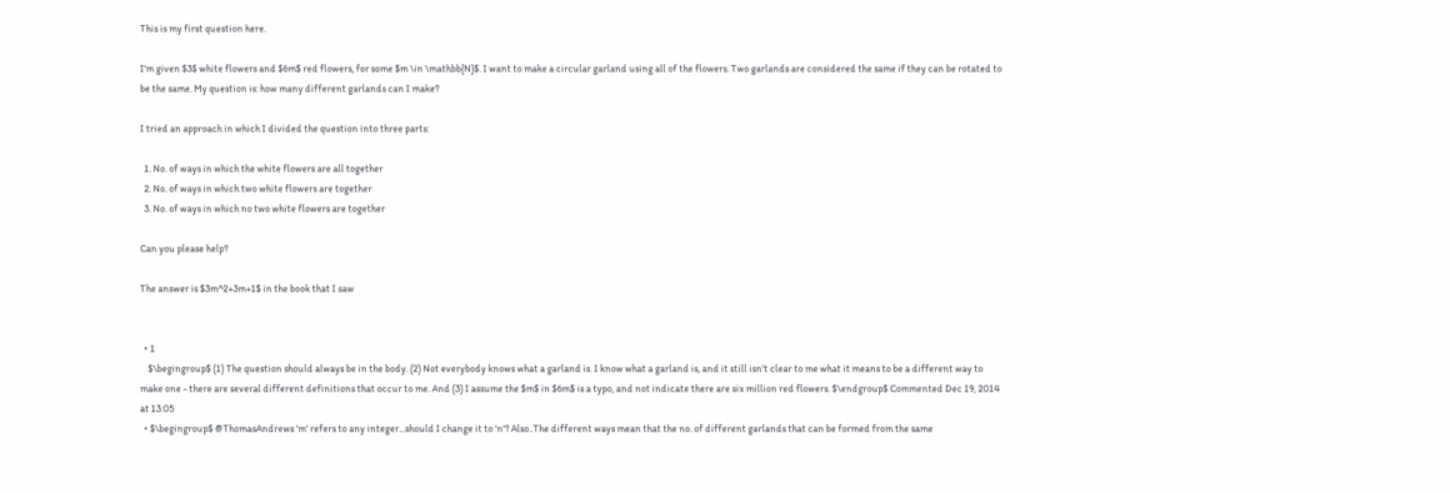This is my first question here.

I'm given $3$ white flowers and $6m$ red flowers, for some $m \in \mathbb{N}$. I want to make a circular garland using all of the flowers. Two garlands are considered the same if they can be rotated to be the same. My question is: how many different garlands can I make?

I tried an approach in which I divided the question into three parts:

  1. No. of ways in which the white flowers are all together
  2. No. of ways in which two white flowers are together
  3. No. of ways in which no two white flowers are together

Can you please help?

The answer is $3m^2+3m+1$ in the book that I saw


  • 1
    $\begingroup$ (1) The question should always be in the body. (2) Not everybody knows what a garland is. I know what a garland is, and it still isn't clear to me what it means to be a different way to make one - there are several different definitions that occur to me. And (3) I assume the $m$ in $6m$ is a typo, and not indicate there are six million red flowers. $\endgroup$ Commented Dec 19, 2014 at 13:05
  • $\begingroup$ @ThomasAndrews 'm' refers to any integer...should I change it to 'n'? Also..The different ways mean that the no. of different garlands that can be formed from the same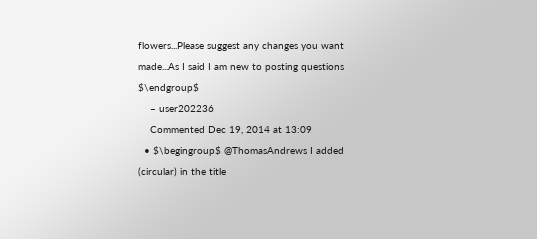flowers...Please suggest any changes you want made...As I said I am new to posting questions $\endgroup$
    – user202236
    Commented Dec 19, 2014 at 13:09
  • $\begingroup$ @ThomasAndrews I added (circular) in the title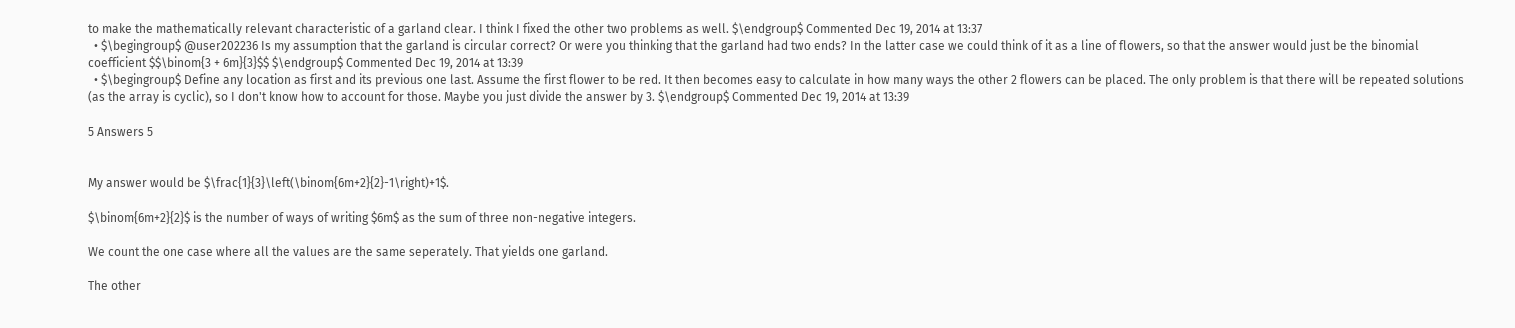to make the mathematically relevant characteristic of a garland clear. I think I fixed the other two problems as well. $\endgroup$ Commented Dec 19, 2014 at 13:37
  • $\begingroup$ @user202236 Is my assumption that the garland is circular correct? Or were you thinking that the garland had two ends? In the latter case we could think of it as a line of flowers, so that the answer would just be the binomial coefficient $$\binom{3 + 6m}{3}$$ $\endgroup$ Commented Dec 19, 2014 at 13:39
  • $\begingroup$ Define any location as first and its previous one last. Assume the first flower to be red. It then becomes easy to calculate in how many ways the other 2 flowers can be placed. The only problem is that there will be repeated solutions (as the array is cyclic), so I don't know how to account for those. Maybe you just divide the answer by 3. $\endgroup$ Commented Dec 19, 2014 at 13:39

5 Answers 5


My answer would be $\frac{1}{3}\left(\binom{6m+2}{2}-1\right)+1$.

$\binom{6m+2}{2}$ is the number of ways of writing $6m$ as the sum of three non-negative integers.

We count the one case where all the values are the same seperately. That yields one garland.

The other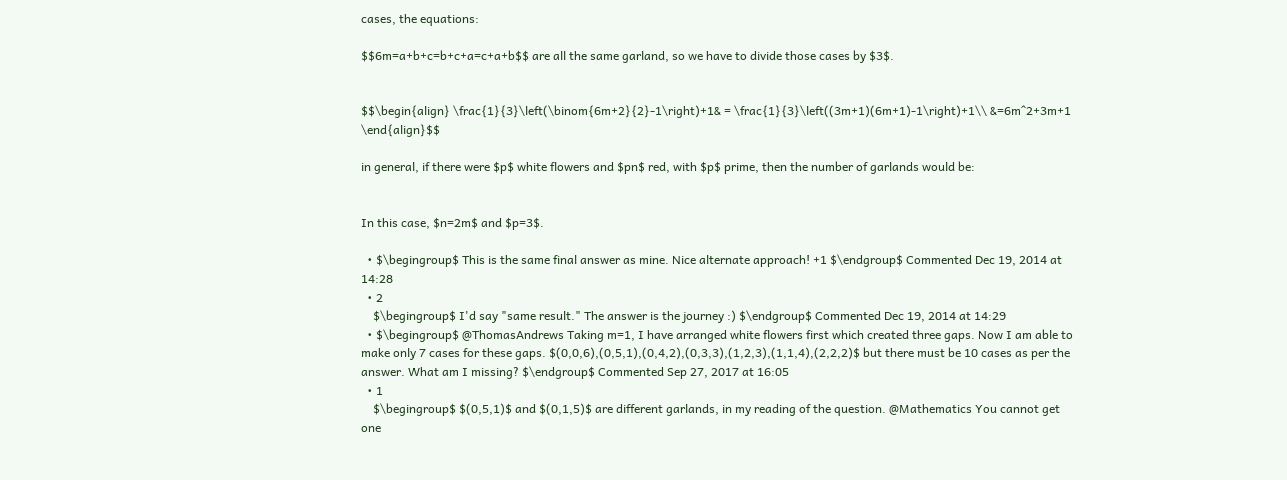cases, the equations:

$$6m=a+b+c=b+c+a=c+a+b$$ are all the same garland, so we have to divide those cases by $3$.


$$\begin{align} \frac{1}{3}\left(\binom{6m+2}{2}-1\right)+1& = \frac{1}{3}\left((3m+1)(6m+1)-1\right)+1\\ &=6m^2+3m+1 \end{align}$$

in general, if there were $p$ white flowers and $pn$ red, with $p$ prime, then the number of garlands would be:


In this case, $n=2m$ and $p=3$.

  • $\begingroup$ This is the same final answer as mine. Nice alternate approach! +1 $\endgroup$ Commented Dec 19, 2014 at 14:28
  • 2
    $\begingroup$ I'd say "same result." The answer is the journey :) $\endgroup$ Commented Dec 19, 2014 at 14:29
  • $\begingroup$ @ThomasAndrews Taking m=1, I have arranged white flowers first which created three gaps. Now I am able to make only 7 cases for these gaps. $(0,0,6),(0,5,1),(0,4,2),(0,3,3),(1,2,3),(1,1,4),(2,2,2)$ but there must be 10 cases as per the answer. What am I missing? $\endgroup$ Commented Sep 27, 2017 at 16:05
  • 1
    $\begingroup$ $(0,5,1)$ and $(0,1,5)$ are different garlands, in my reading of the question. @Mathematics You cannot get one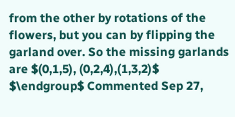from the other by rotations of the flowers, but you can by flipping the garland over. So the missing garlands are $(0,1,5), (0,2,4),(1,3,2)$ $\endgroup$ Commented Sep 27,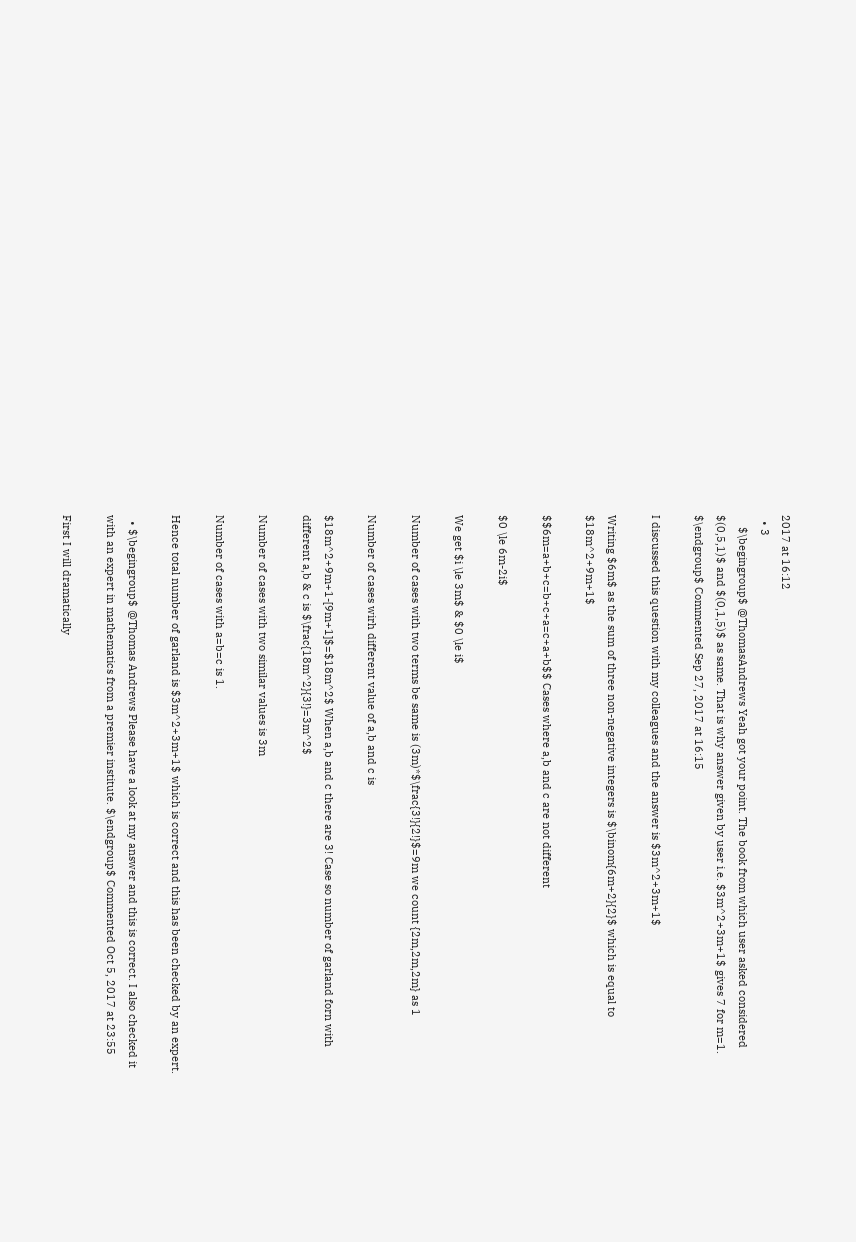2017 at 16:12
  • 3
    $\begingroup$ @ThomasAndrews Yeah got your point. The book from which user asked considered $(0,5,1)$ and $(0,1,5)$ as same. That is why answer given by user i.e. $3m^2+3m+1$ gives 7 for m=1. $\endgroup$ Commented Sep 27, 2017 at 16:15

I discussed this question with my colleagues and the answer is $3m^2+3m+1$

Writing $6m$ as the sum of three non-negative integers is $\binom{6m+2}{2}$ which is equal to $18m^2+9m+1$

$$6m=a+b+c=b+c+a=c+a+b$$ Cases where a,b and c are not different

$0 \le 6m-2i$

We get $i \le 3m$ & $0 \le i$

Number of cases with two terms be same is (3m)*$\frac{3!}{2!}$=9m we count {2m,2m,2m} as 1

Number of cases wirh different value of a,b and c is

$18m^2+9m+1-[9m+1]$=$18m^2$ When a,b and c there are 3! Case so number of garland forn with different a,b & c is $\frac{18m^2}{3!}=3m^2$

Number of cases with two similar values is 3m

Number of cases with a=b=c is 1.

Hence total number of garland is $3m^2+3m+1$ which is correct and this has been checked by an expert.

  • $\begingroup$ @Thomas Andrews Please have a look at my answer and this is correct. I also checked it with an expert in mathematics from a premier institute. $\endgroup$ Commented Oct 5, 2017 at 23:55

First I will dramatically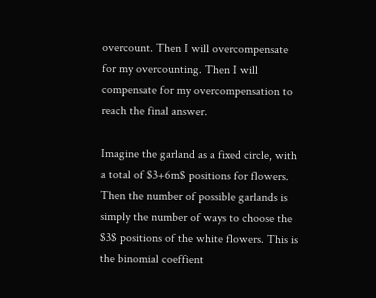overcount. Then I will overcompensate for my overcounting. Then I will compensate for my overcompensation to reach the final answer.

Imagine the garland as a fixed circle, with a total of $3+6m$ positions for flowers. Then the number of possible garlands is simply the number of ways to choose the $3$ positions of the white flowers. This is the binomial coeffient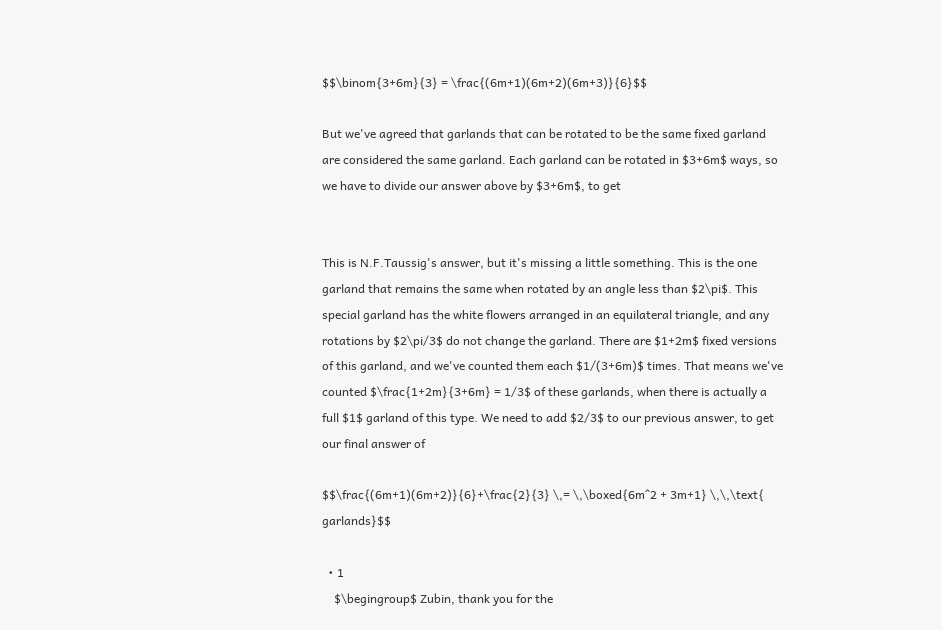$$\binom{3+6m}{3} = \frac{(6m+1)(6m+2)(6m+3)}{6}$$

But we've agreed that garlands that can be rotated to be the same fixed garland are considered the same garland. Each garland can be rotated in $3+6m$ ways, so we have to divide our answer above by $3+6m$, to get


This is N.F.Taussig's answer, but it's missing a little something. This is the one garland that remains the same when rotated by an angle less than $2\pi$. This special garland has the white flowers arranged in an equilateral triangle, and any rotations by $2\pi/3$ do not change the garland. There are $1+2m$ fixed versions of this garland, and we've counted them each $1/(3+6m)$ times. That means we've counted $\frac{1+2m}{3+6m} = 1/3$ of these garlands, when there is actually a full $1$ garland of this type. We need to add $2/3$ to our previous answer, to get our final answer of

$$\frac{(6m+1)(6m+2)}{6}+\frac{2}{3} \,= \,\boxed{6m^2 + 3m+1} \,\,\text{ garlands}$$

  • 1
    $\begingroup$ Zubin, thank you for the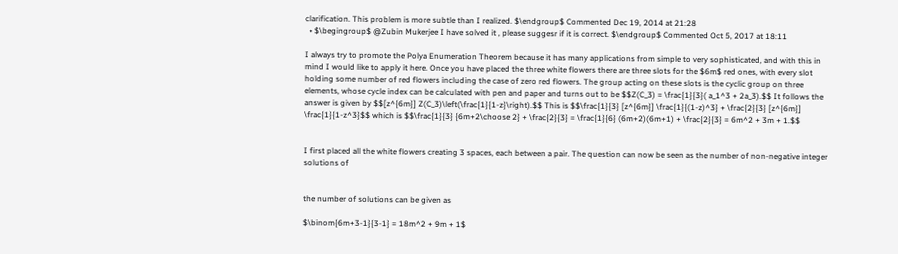clarification. This problem is more subtle than I realized. $\endgroup$ Commented Dec 19, 2014 at 21:28
  • $\begingroup$ @Zubin Mukerjee I have solved it , please suggesr if it is correct. $\endgroup$ Commented Oct 5, 2017 at 18:11

I always try to promote the Polya Enumeration Theorem because it has many applications from simple to very sophisticated, and with this in mind I would like to apply it here. Once you have placed the three white flowers there are three slots for the $6m$ red ones, with every slot holding some number of red flowers including the case of zero red flowers. The group acting on these slots is the cyclic group on three elements, whose cycle index can be calculated with pen and paper and turns out to be $$Z(C_3) = \frac{1}{3}( a_1^3 + 2a_3).$$ It follows the answer is given by $$[z^{6m}] Z(C_3)\left(\frac{1}{1-z}\right).$$ This is $$\frac{1}{3} [z^{6m}] \frac{1}{(1-z)^3} + \frac{2}{3} [z^{6m}] \frac{1}{1-z^3}$$ which is $$\frac{1}{3} {6m+2\choose 2} + \frac{2}{3} = \frac{1}{6} (6m+2)(6m+1) + \frac{2}{3} = 6m^2 + 3m + 1.$$


I first placed all the white flowers creating 3 spaces, each between a pair. The question can now be seen as the number of non-negative integer solutions of


the number of solutions can be given as

$\binom{6m+3-1}{3-1} = 18m^2 + 9m + 1$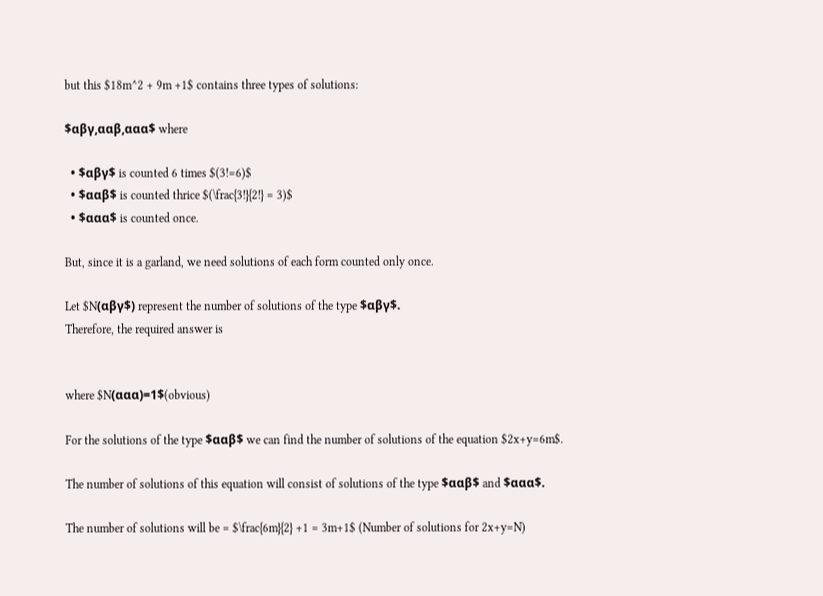but this $18m^2 + 9m +1$ contains three types of solutions:

$αβγ,ααβ,ααα$ where

  • $αβγ$ is counted 6 times $(3!=6)$
  • $ααβ$ is counted thrice $(\frac{3!}{2!} = 3)$
  • $ααα$ is counted once.

But, since it is a garland, we need solutions of each form counted only once.

Let $N(αβγ$) represent the number of solutions of the type $αβγ$.
Therefore, the required answer is


where $N(ααα)=1$(obvious)

For the solutions of the type $ααβ$ we can find the number of solutions of the equation $2x+y=6m$.

The number of solutions of this equation will consist of solutions of the type $ααβ$ and $ααα$.

The number of solutions will be = $\frac{6m}{2} +1 = 3m+1$ (Number of solutions for 2x+y=N)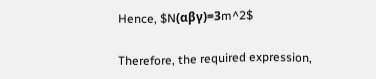Hence, $N(αβγ)=3m^2$

Therefore, the required expression,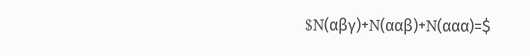$N(αβγ)+N(ααβ)+N(ααα)=$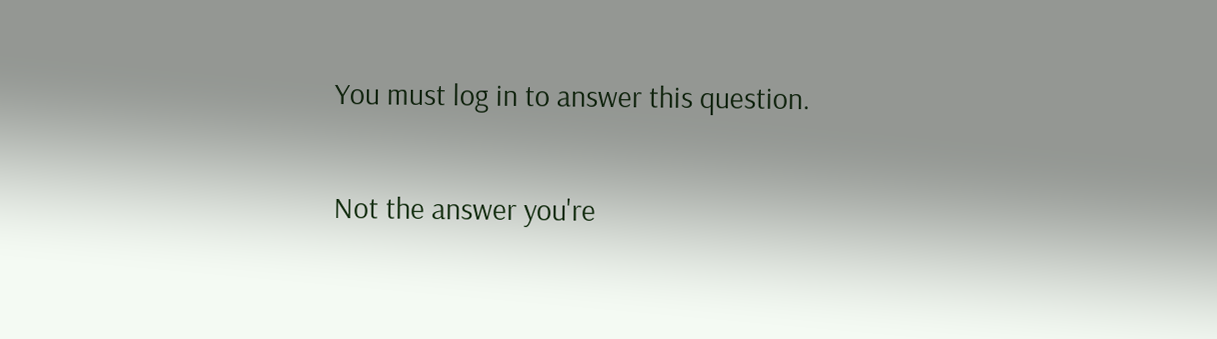You must log in to answer this question.

Not the answer you're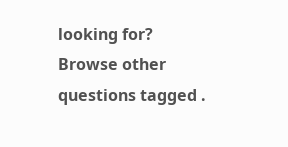looking for? Browse other questions tagged .